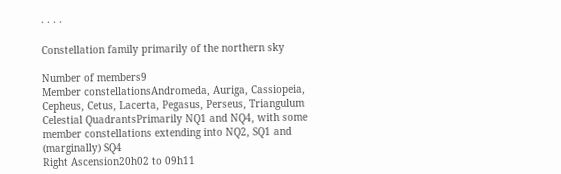· · · ·

Constellation family primarily of the northern sky

Number of members9
Member constellationsAndromeda, Auriga, Cassiopeia, Cepheus, Cetus, Lacerta, Pegasus, Perseus, Triangulum
Celestial QuadrantsPrimarily NQ1 and NQ4, with some member constellations extending into NQ2, SQ1 and (marginally) SQ4
Right Ascension20h02 to 09h11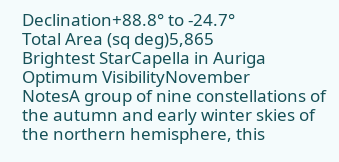Declination+88.8° to -24.7°
Total Area (sq deg)5,865
Brightest StarCapella in Auriga
Optimum VisibilityNovember
NotesA group of nine constellations of the autumn and early winter skies of the northern hemisphere, this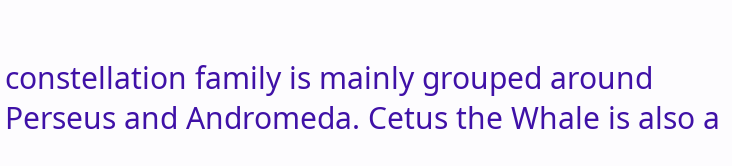constellation family is mainly grouped around Perseus and Andromeda. Cetus the Whale is also a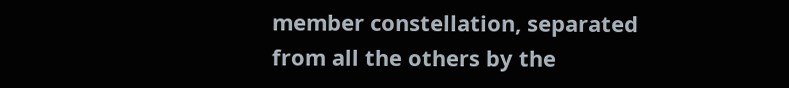member constellation, separated from all the others by the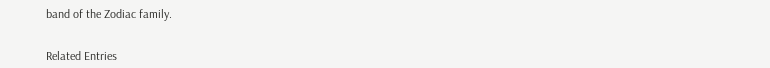band of the Zodiac family.


Related Entries